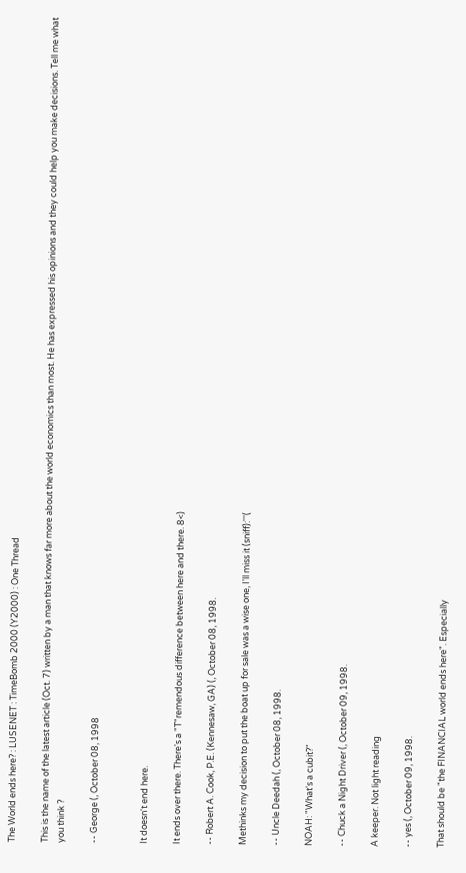The World ends here? : LUSENET : TimeBomb 2000 (Y2000) : One Thread

This is the name of the latest article (Oct. 7) written by a man that knows far more about the world economics than most. He has expressed his opinions and they could help you make decisions. Tell me what you think ?

-- George (, October 08, 1998


It doesn't end here.

It ends over there. There's a "T"remendous difference between here and there. 8<)

-- Robert A. Cook, P.E. (Kennesaw, GA) (, October 08, 1998.

Methinks my decision to put the boat up for sale was a wise one, I'll miss it (sniff):'''(

-- Uncle Deedah (, October 08, 1998.

NOAH: "What's a cubit?"

-- Chuck a Night Driver (, October 09, 1998.

A keeper. Not light reading

-- yes (, October 09, 1998.

That should be "the FINANCIAL world ends here". Especially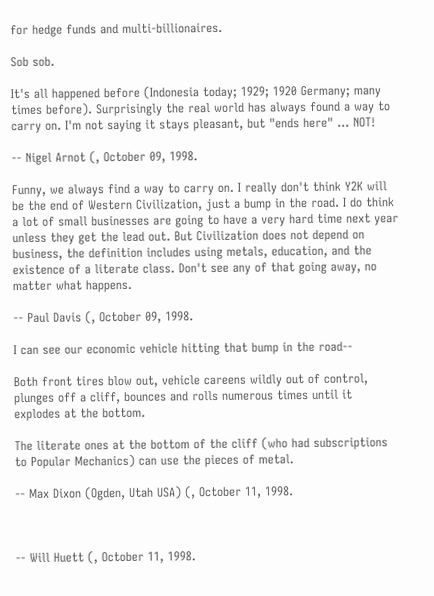for hedge funds and multi-billionaires.

Sob sob.

It's all happened before (Indonesia today; 1929; 1920 Germany; many times before). Surprisingly the real world has always found a way to carry on. I'm not saying it stays pleasant, but "ends here" ... NOT!

-- Nigel Arnot (, October 09, 1998.

Funny, we always find a way to carry on. I really don't think Y2K will be the end of Western Civilization, just a bump in the road. I do think a lot of small businesses are going to have a very hard time next year unless they get the lead out. But Civilization does not depend on business, the definition includes using metals, education, and the existence of a literate class. Don't see any of that going away, no matter what happens.

-- Paul Davis (, October 09, 1998.

I can see our economic vehicle hitting that bump in the road--

Both front tires blow out, vehicle careens wildly out of control, plunges off a cliff, bounces and rolls numerous times until it explodes at the bottom.

The literate ones at the bottom of the cliff (who had subscriptions to Popular Mechanics) can use the pieces of metal.

-- Max Dixon (Ogden, Utah USA) (, October 11, 1998.



-- Will Huett (, October 11, 1998.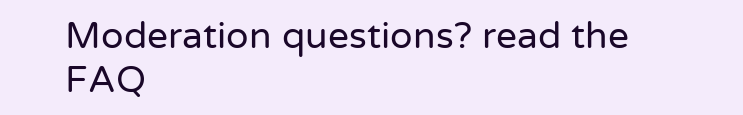Moderation questions? read the FAQ